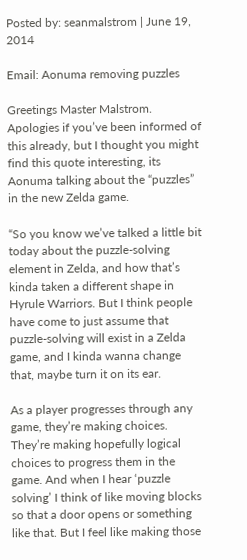Posted by: seanmalstrom | June 19, 2014

Email: Aonuma removing puzzles

Greetings Master Malstrom. Apologies if you’ve been informed of this already, but I thought you might find this quote interesting, its Aonuma talking about the “puzzles” in the new Zelda game.

“So you know we’ve talked a little bit today about the puzzle-solving element in Zelda, and how that’s kinda taken a different shape in Hyrule Warriors. But I think people have come to just assume that puzzle-solving will exist in a Zelda game, and I kinda wanna change that, maybe turn it on its ear.

As a player progresses through any game, they’re making choices. They’re making hopefully logical choices to progress them in the game. And when I hear ‘puzzle solving’ I think of like moving blocks so that a door opens or something like that. But I feel like making those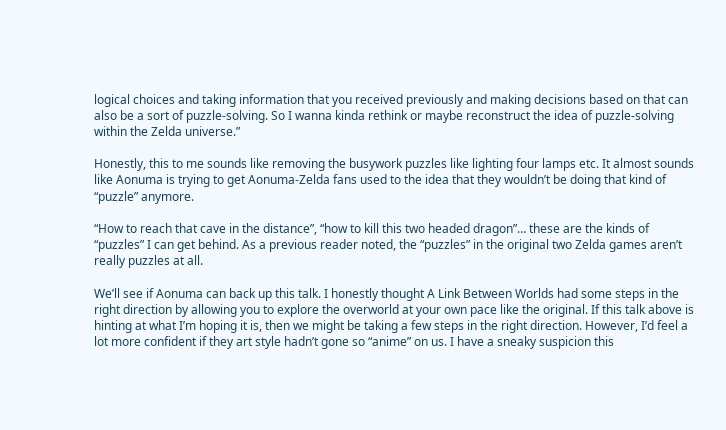logical choices and taking information that you received previously and making decisions based on that can also be a sort of puzzle-solving. So I wanna kinda rethink or maybe reconstruct the idea of puzzle-solving within the Zelda universe.”

Honestly, this to me sounds like removing the busywork puzzles like lighting four lamps etc. It almost sounds like Aonuma is trying to get Aonuma-Zelda fans used to the idea that they wouldn’t be doing that kind of “puzzle” anymore.

“How to reach that cave in the distance”, “how to kill this two headed dragon”… these are the kinds of “puzzles” I can get behind. As a previous reader noted, the “puzzles” in the original two Zelda games aren’t really puzzles at all.

We’ll see if Aonuma can back up this talk. I honestly thought A Link Between Worlds had some steps in the right direction by allowing you to explore the overworld at your own pace like the original. If this talk above is hinting at what I’m hoping it is, then we might be taking a few steps in the right direction. However, I’d feel a lot more confident if they art style hadn’t gone so “anime” on us. I have a sneaky suspicion this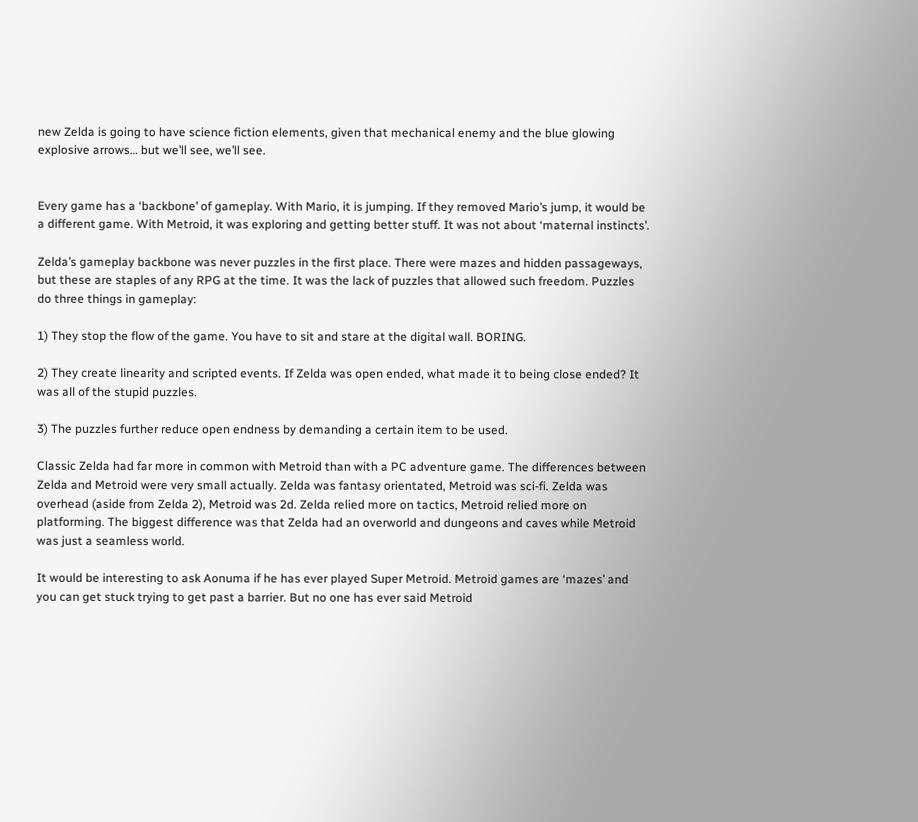new Zelda is going to have science fiction elements, given that mechanical enemy and the blue glowing explosive arrows… but we’ll see, we’ll see.


Every game has a ‘backbone’ of gameplay. With Mario, it is jumping. If they removed Mario’s jump, it would be a different game. With Metroid, it was exploring and getting better stuff. It was not about ‘maternal instincts’.

Zelda’s gameplay backbone was never puzzles in the first place. There were mazes and hidden passageways, but these are staples of any RPG at the time. It was the lack of puzzles that allowed such freedom. Puzzles do three things in gameplay:

1) They stop the flow of the game. You have to sit and stare at the digital wall. BORING.

2) They create linearity and scripted events. If Zelda was open ended, what made it to being close ended? It was all of the stupid puzzles.

3) The puzzles further reduce open endness by demanding a certain item to be used.

Classic Zelda had far more in common with Metroid than with a PC adventure game. The differences between Zelda and Metroid were very small actually. Zelda was fantasy orientated, Metroid was sci-fi. Zelda was overhead (aside from Zelda 2), Metroid was 2d. Zelda relied more on tactics, Metroid relied more on platforming. The biggest difference was that Zelda had an overworld and dungeons and caves while Metroid was just a seamless world.

It would be interesting to ask Aonuma if he has ever played Super Metroid. Metroid games are ‘mazes’ and you can get stuck trying to get past a barrier. But no one has ever said Metroid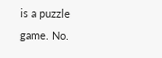is a puzzle game. No.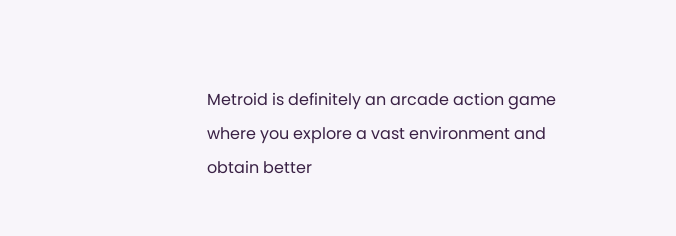Metroid is definitely an arcade action game where you explore a vast environment and obtain better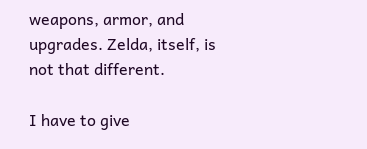weapons, armor, and upgrades. Zelda, itself, is not that different.

I have to give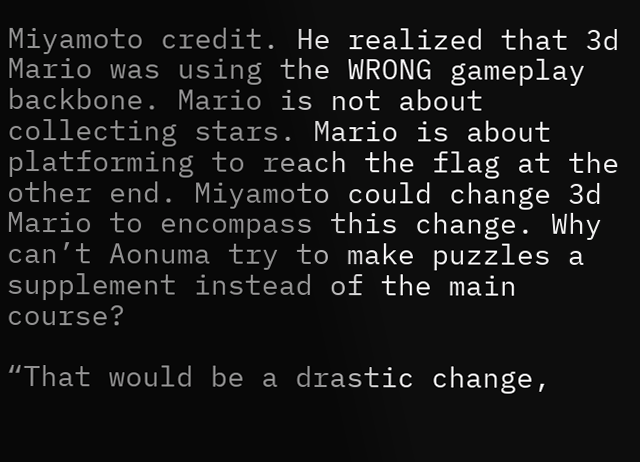Miyamoto credit. He realized that 3d Mario was using the WRONG gameplay backbone. Mario is not about collecting stars. Mario is about platforming to reach the flag at the other end. Miyamoto could change 3d Mario to encompass this change. Why can’t Aonuma try to make puzzles a supplement instead of the main course?

“That would be a drastic change,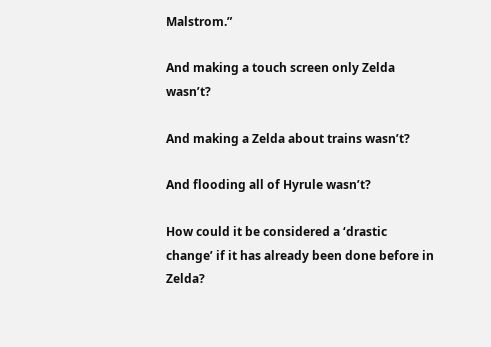Malstrom.”

And making a touch screen only Zelda wasn’t?

And making a Zelda about trains wasn’t?

And flooding all of Hyrule wasn’t?

How could it be considered a ‘drastic change’ if it has already been done before in Zelda?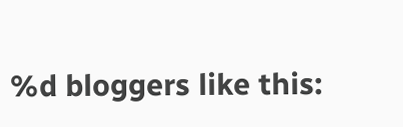%d bloggers like this: